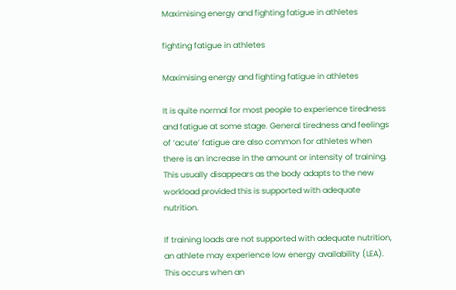Maximising energy and fighting fatigue in athletes

fighting fatigue in athletes

Maximising energy and fighting fatigue in athletes

It is quite normal for most people to experience tiredness and fatigue at some stage. General tiredness and feelings of ‘acute’ fatigue are also common for athletes when there is an increase in the amount or intensity of training. This usually disappears as the body adapts to the new workload provided this is supported with adequate nutrition.

If training loads are not supported with adequate nutrition, an athlete may experience low energy availability (LEA). This occurs when an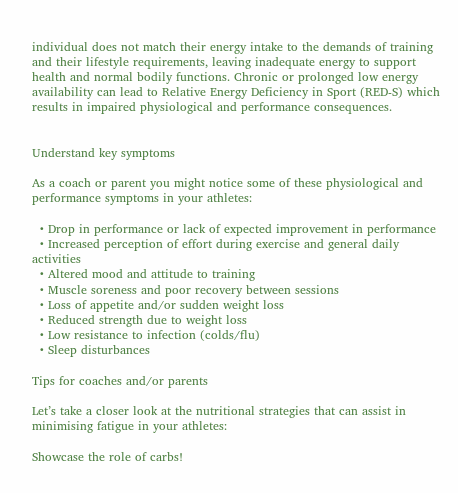individual does not match their energy intake to the demands of training and their lifestyle requirements, leaving inadequate energy to support health and normal bodily functions. Chronic or prolonged low energy availability can lead to Relative Energy Deficiency in Sport (RED-S) which results in impaired physiological and performance consequences.


Understand key symptoms

As a coach or parent you might notice some of these physiological and performance symptoms in your athletes:

  • Drop in performance or lack of expected improvement in performance
  • Increased perception of effort during exercise and general daily activities
  • Altered mood and attitude to training
  • Muscle soreness and poor recovery between sessions
  • Loss of appetite and/or sudden weight loss
  • Reduced strength due to weight loss
  • Low resistance to infection (colds/flu)
  • Sleep disturbances

Tips for coaches and/or parents

Let’s take a closer look at the nutritional strategies that can assist in minimising fatigue in your athletes:

Showcase the role of carbs!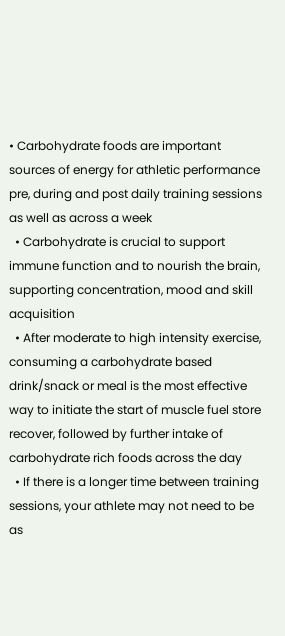• Carbohydrate foods are important sources of energy for athletic performance pre, during and post daily training sessions as well as across a week
  • Carbohydrate is crucial to support immune function and to nourish the brain, supporting concentration, mood and skill acquisition
  • After moderate to high intensity exercise, consuming a carbohydrate based drink/snack or meal is the most effective way to initiate the start of muscle fuel store recover, followed by further intake of carbohydrate rich foods across the day
  • If there is a longer time between training sessions, your athlete may not need to be as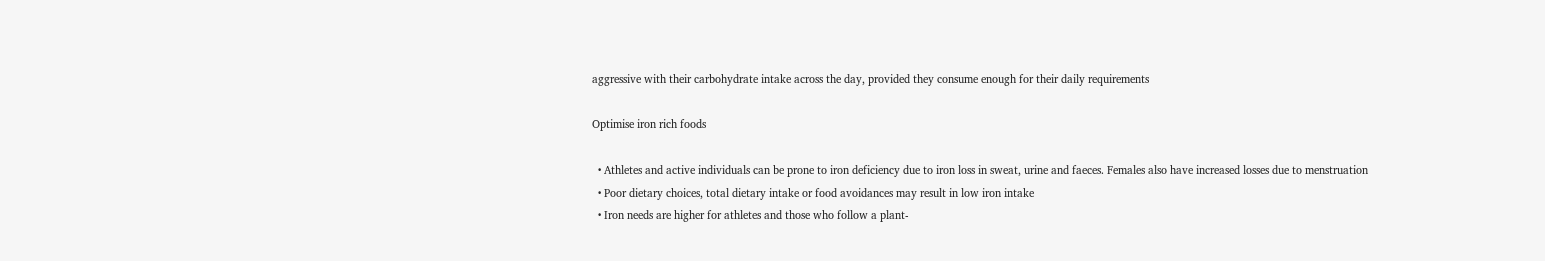aggressive with their carbohydrate intake across the day, provided they consume enough for their daily requirements

Optimise iron rich foods

  • Athletes and active individuals can be prone to iron deficiency due to iron loss in sweat, urine and faeces. Females also have increased losses due to menstruation
  • Poor dietary choices, total dietary intake or food avoidances may result in low iron intake
  • Iron needs are higher for athletes and those who follow a plant-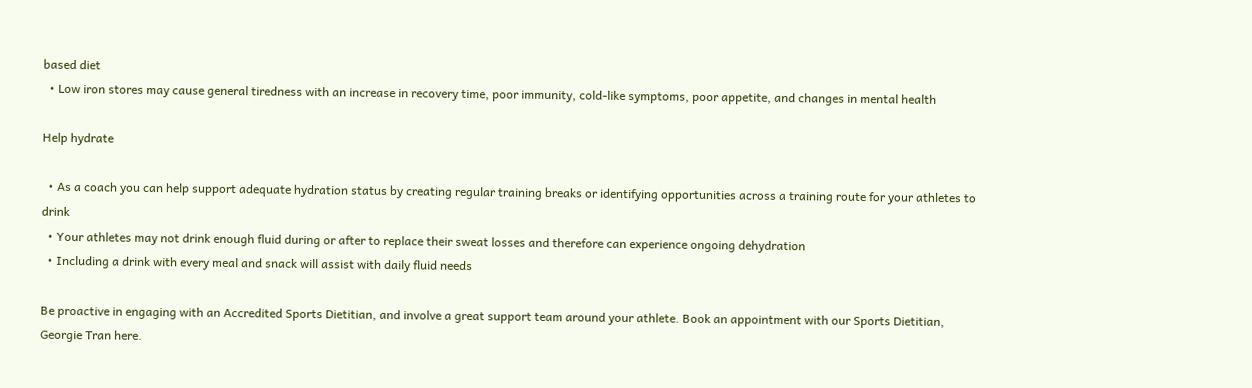based diet
  • Low iron stores may cause general tiredness with an increase in recovery time, poor immunity, cold-like symptoms, poor appetite, and changes in mental health

Help hydrate

  • As a coach you can help support adequate hydration status by creating regular training breaks or identifying opportunities across a training route for your athletes to drink
  • Your athletes may not drink enough fluid during or after to replace their sweat losses and therefore can experience ongoing dehydration
  • Including a drink with every meal and snack will assist with daily fluid needs

Be proactive in engaging with an Accredited Sports Dietitian, and involve a great support team around your athlete. Book an appointment with our Sports Dietitian, Georgie Tran here.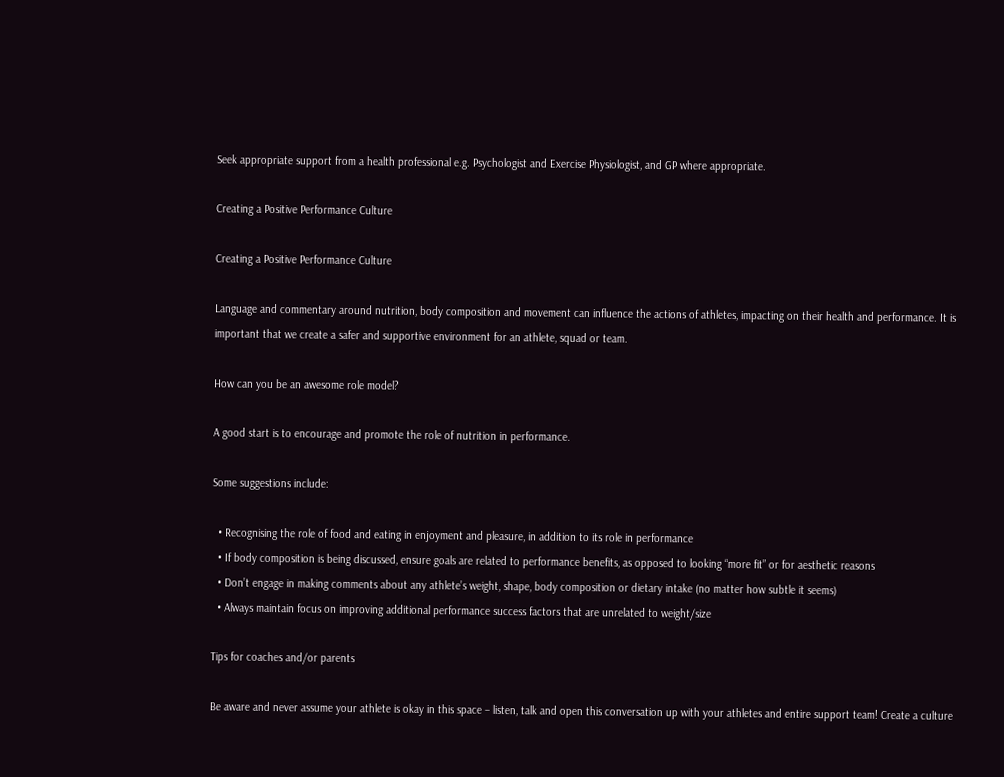Seek appropriate support from a health professional e.g. Psychologist and Exercise Physiologist, and GP where appropriate.

Creating a Positive Performance Culture

Creating a Positive Performance Culture

Language and commentary around nutrition, body composition and movement can influence the actions of athletes, impacting on their health and performance. It is important that we create a safer and supportive environment for an athlete, squad or team.

How can you be an awesome role model?

A good start is to encourage and promote the role of nutrition in performance.

Some suggestions include:

  • Recognising the role of food and eating in enjoyment and pleasure, in addition to its role in performance
  • If body composition is being discussed, ensure goals are related to performance benefits, as opposed to looking “more fit” or for aesthetic reasons
  • Don’t engage in making comments about any athlete’s weight, shape, body composition or dietary intake (no matter how subtle it seems)
  • Always maintain focus on improving additional performance success factors that are unrelated to weight/size

Tips for coaches and/or parents

Be aware and never assume your athlete is okay in this space – listen, talk and open this conversation up with your athletes and entire support team! Create a culture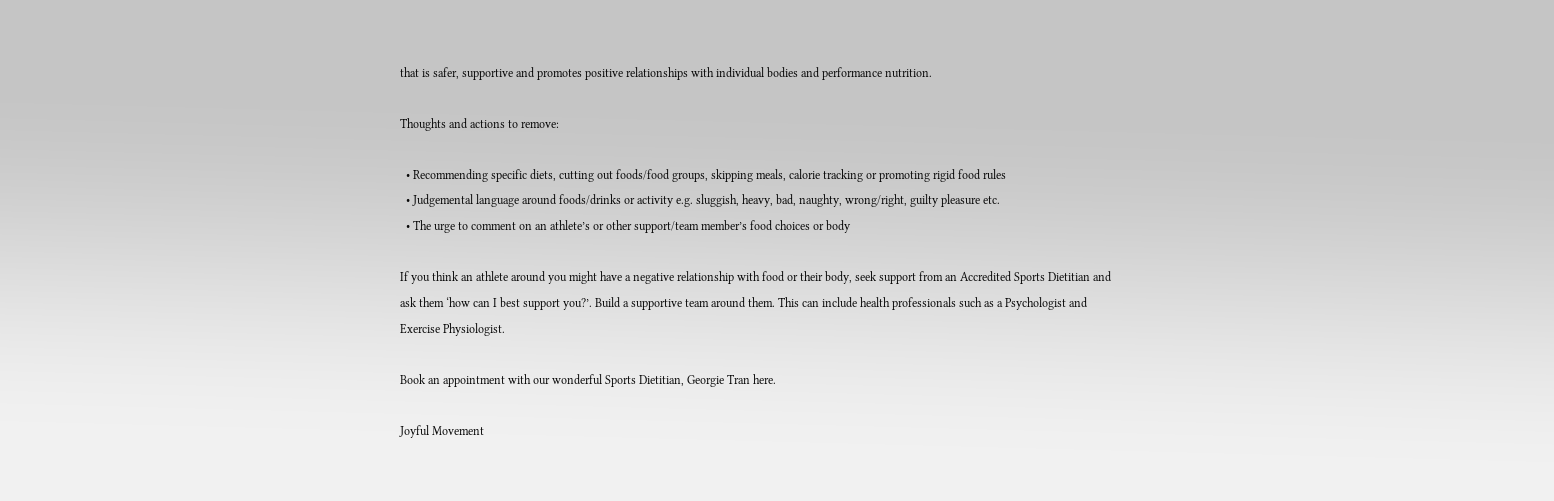that is safer, supportive and promotes positive relationships with individual bodies and performance nutrition.

Thoughts and actions to remove:

  • Recommending specific diets, cutting out foods/food groups, skipping meals, calorie tracking or promoting rigid food rules
  • Judgemental language around foods/drinks or activity e.g. sluggish, heavy, bad, naughty, wrong/right, guilty pleasure etc.
  • The urge to comment on an athlete’s or other support/team member’s food choices or body

If you think an athlete around you might have a negative relationship with food or their body, seek support from an Accredited Sports Dietitian and ask them ‘how can I best support you?’. Build a supportive team around them. This can include health professionals such as a Psychologist and Exercise Physiologist.

Book an appointment with our wonderful Sports Dietitian, Georgie Tran here.

Joyful Movement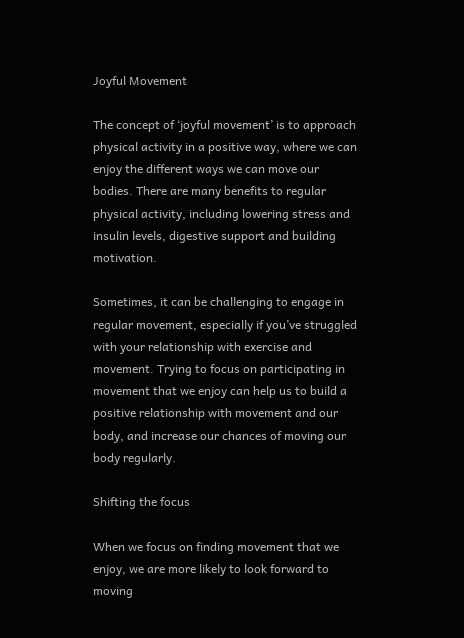Joyful Movement

The concept of ‘joyful movement’ is to approach physical activity in a positive way, where we can enjoy the different ways we can move our bodies. There are many benefits to regular physical activity, including lowering stress and insulin levels, digestive support and building motivation.

Sometimes, it can be challenging to engage in regular movement, especially if you’ve struggled with your relationship with exercise and movement. Trying to focus on participating in movement that we enjoy can help us to build a positive relationship with movement and our body, and increase our chances of moving our body regularly.

Shifting the focus

When we focus on finding movement that we enjoy, we are more likely to look forward to moving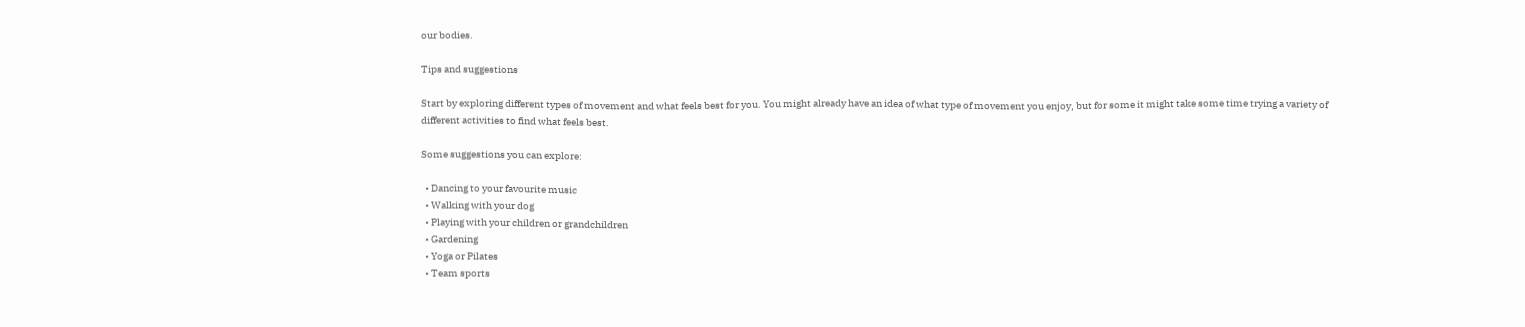our bodies.

Tips and suggestions

Start by exploring different types of movement and what feels best for you. You might already have an idea of what type of movement you enjoy, but for some it might take some time trying a variety of different activities to find what feels best.

Some suggestions you can explore:

  • Dancing to your favourite music
  • Walking with your dog
  • Playing with your children or grandchildren
  • Gardening
  • Yoga or Pilates
  • Team sports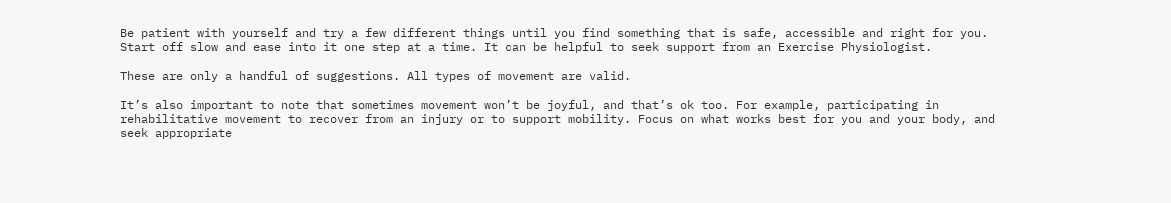Be patient with yourself and try a few different things until you find something that is safe, accessible and right for you. Start off slow and ease into it one step at a time. It can be helpful to seek support from an Exercise Physiologist.

These are only a handful of suggestions. All types of movement are valid.

It’s also important to note that sometimes movement won’t be joyful, and that’s ok too. For example, participating in rehabilitative movement to recover from an injury or to support mobility. Focus on what works best for you and your body, and seek appropriate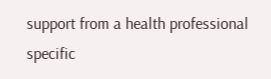support from a health professional specific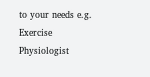to your needs e.g. Exercise Physiologist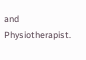and Physiotherapist.